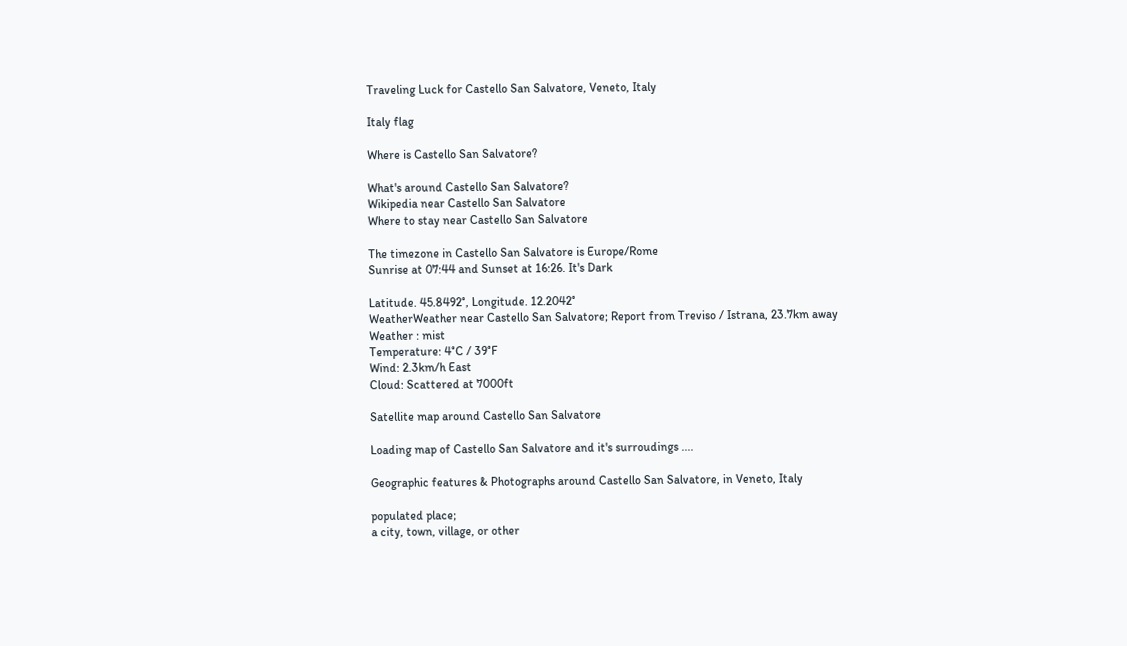Traveling Luck for Castello San Salvatore, Veneto, Italy

Italy flag

Where is Castello San Salvatore?

What's around Castello San Salvatore?
Wikipedia near Castello San Salvatore
Where to stay near Castello San Salvatore

The timezone in Castello San Salvatore is Europe/Rome
Sunrise at 07:44 and Sunset at 16:26. It's Dark

Latitude. 45.8492°, Longitude. 12.2042°
WeatherWeather near Castello San Salvatore; Report from Treviso / Istrana, 23.7km away
Weather : mist
Temperature: 4°C / 39°F
Wind: 2.3km/h East
Cloud: Scattered at 7000ft

Satellite map around Castello San Salvatore

Loading map of Castello San Salvatore and it's surroudings ....

Geographic features & Photographs around Castello San Salvatore, in Veneto, Italy

populated place;
a city, town, village, or other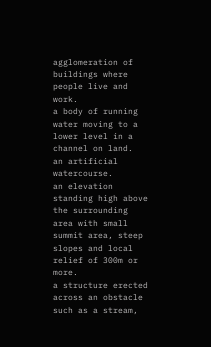agglomeration of buildings where people live and work.
a body of running water moving to a lower level in a channel on land.
an artificial watercourse.
an elevation standing high above the surrounding area with small summit area, steep slopes and local relief of 300m or more.
a structure erected across an obstacle such as a stream,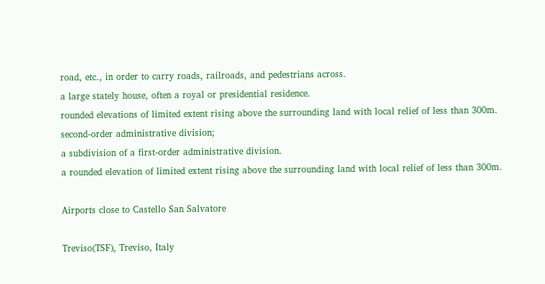road, etc., in order to carry roads, railroads, and pedestrians across.
a large stately house, often a royal or presidential residence.
rounded elevations of limited extent rising above the surrounding land with local relief of less than 300m.
second-order administrative division;
a subdivision of a first-order administrative division.
a rounded elevation of limited extent rising above the surrounding land with local relief of less than 300m.

Airports close to Castello San Salvatore

Treviso(TSF), Treviso, Italy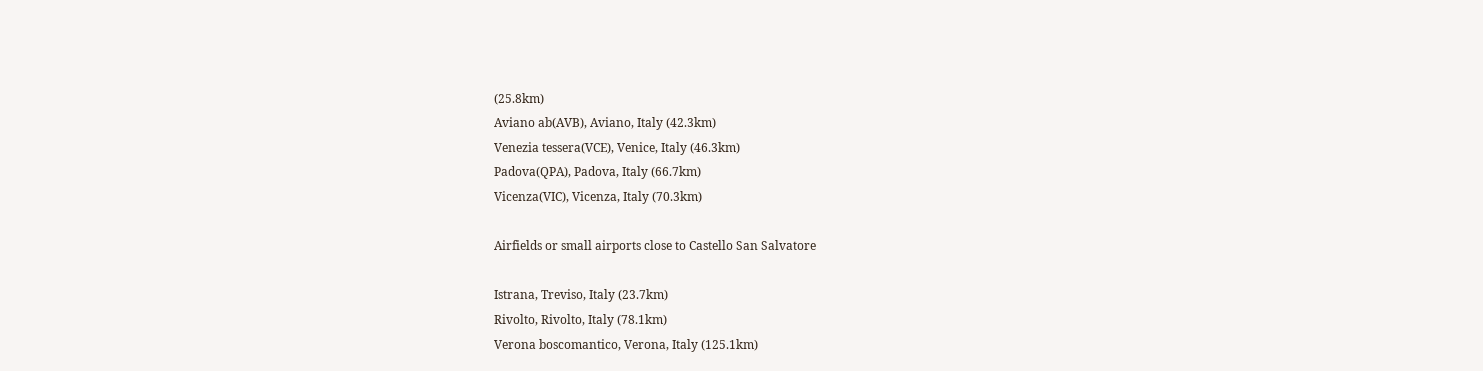(25.8km)
Aviano ab(AVB), Aviano, Italy (42.3km)
Venezia tessera(VCE), Venice, Italy (46.3km)
Padova(QPA), Padova, Italy (66.7km)
Vicenza(VIC), Vicenza, Italy (70.3km)

Airfields or small airports close to Castello San Salvatore

Istrana, Treviso, Italy (23.7km)
Rivolto, Rivolto, Italy (78.1km)
Verona boscomantico, Verona, Italy (125.1km)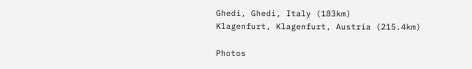Ghedi, Ghedi, Italy (183km)
Klagenfurt, Klagenfurt, Austria (215.4km)

Photos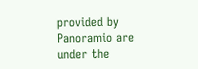provided by Panoramio are under the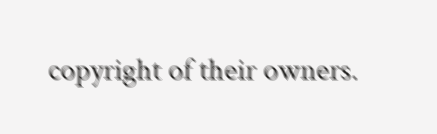copyright of their owners.